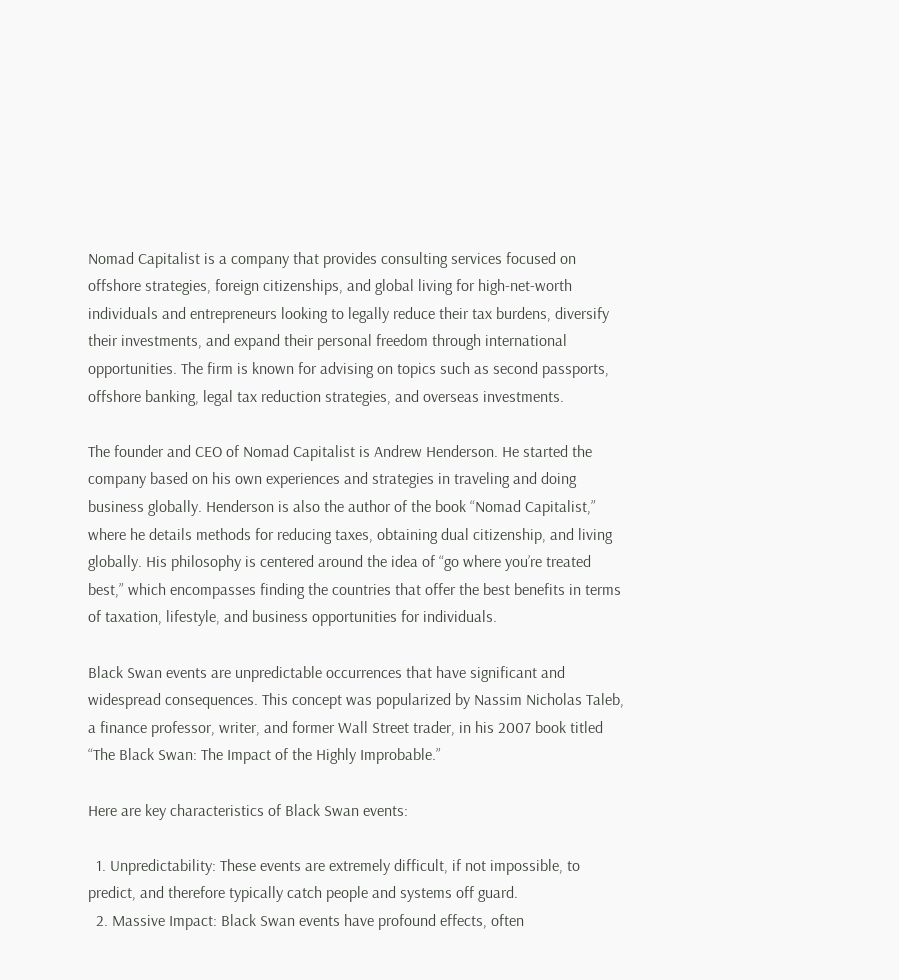Nomad Capitalist is a company that provides consulting services focused on offshore strategies, foreign citizenships, and global living for high-net-worth individuals and entrepreneurs looking to legally reduce their tax burdens, diversify their investments, and expand their personal freedom through international opportunities. The firm is known for advising on topics such as second passports, offshore banking, legal tax reduction strategies, and overseas investments.

The founder and CEO of Nomad Capitalist is Andrew Henderson. He started the company based on his own experiences and strategies in traveling and doing business globally. Henderson is also the author of the book “Nomad Capitalist,” where he details methods for reducing taxes, obtaining dual citizenship, and living globally. His philosophy is centered around the idea of “go where you’re treated best,” which encompasses finding the countries that offer the best benefits in terms of taxation, lifestyle, and business opportunities for individuals.

Black Swan events are unpredictable occurrences that have significant and widespread consequences. This concept was popularized by Nassim Nicholas Taleb, a finance professor, writer, and former Wall Street trader, in his 2007 book titled “The Black Swan: The Impact of the Highly Improbable.”

Here are key characteristics of Black Swan events:

  1. Unpredictability: These events are extremely difficult, if not impossible, to predict, and therefore typically catch people and systems off guard.
  2. Massive Impact: Black Swan events have profound effects, often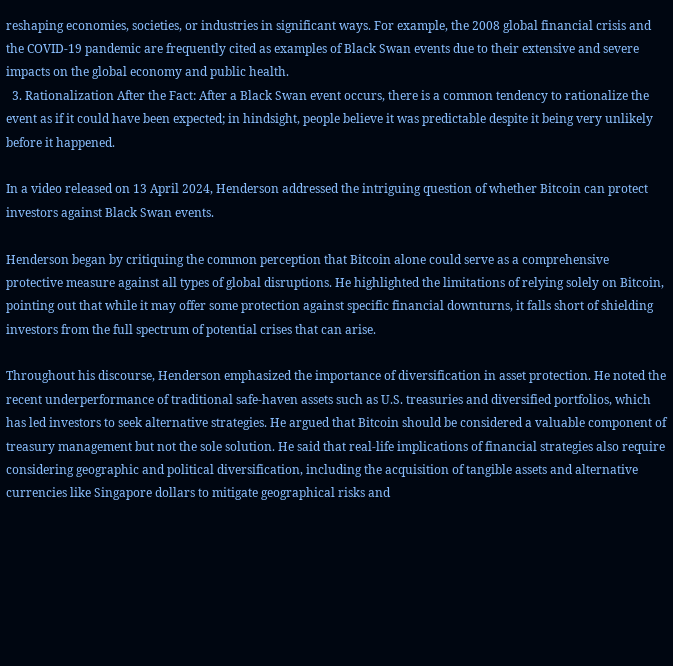reshaping economies, societies, or industries in significant ways. For example, the 2008 global financial crisis and the COVID-19 pandemic are frequently cited as examples of Black Swan events due to their extensive and severe impacts on the global economy and public health.
  3. Rationalization After the Fact: After a Black Swan event occurs, there is a common tendency to rationalize the event as if it could have been expected; in hindsight, people believe it was predictable despite it being very unlikely before it happened.

In a video released on 13 April 2024, Henderson addressed the intriguing question of whether Bitcoin can protect investors against Black Swan events.

Henderson began by critiquing the common perception that Bitcoin alone could serve as a comprehensive protective measure against all types of global disruptions. He highlighted the limitations of relying solely on Bitcoin, pointing out that while it may offer some protection against specific financial downturns, it falls short of shielding investors from the full spectrum of potential crises that can arise.

Throughout his discourse, Henderson emphasized the importance of diversification in asset protection. He noted the recent underperformance of traditional safe-haven assets such as U.S. treasuries and diversified portfolios, which has led investors to seek alternative strategies. He argued that Bitcoin should be considered a valuable component of treasury management but not the sole solution. He said that real-life implications of financial strategies also require considering geographic and political diversification, including the acquisition of tangible assets and alternative currencies like Singapore dollars to mitigate geographical risks and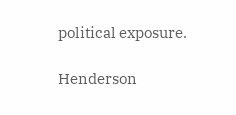political exposure.

Henderson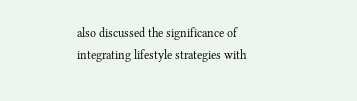also discussed the significance of integrating lifestyle strategies with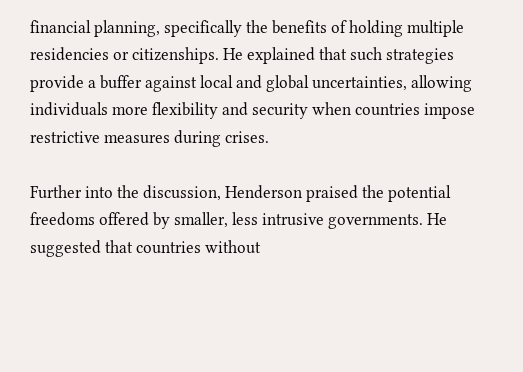financial planning, specifically the benefits of holding multiple residencies or citizenships. He explained that such strategies provide a buffer against local and global uncertainties, allowing individuals more flexibility and security when countries impose restrictive measures during crises.

Further into the discussion, Henderson praised the potential freedoms offered by smaller, less intrusive governments. He suggested that countries without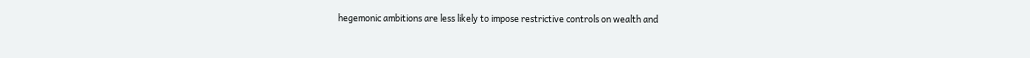hegemonic ambitions are less likely to impose restrictive controls on wealth and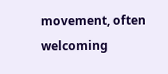movement, often welcoming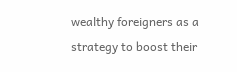wealthy foreigners as a strategy to boost their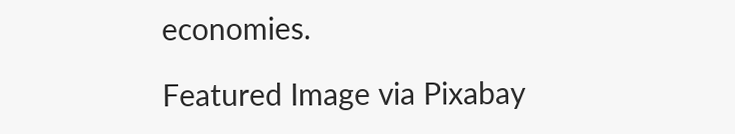economies.

Featured Image via Pixabay